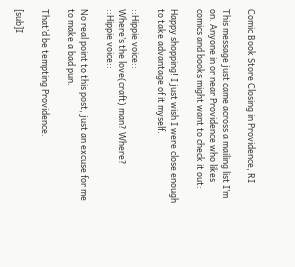Comic Book Store Closing in Providence, RI

This message just came across a mailing list I’m on. Anyone in or near Providence who likes comics and books might want to check it out:

Happy shopping! I just wish I were close enough to take advantage of it myself.

::Hippie voice::
Where’s the love(craft) man? Where?
::Hippie voice::

No real point to this post, just an excuse for me to make a bad pun.

That’d be tempting Providence.

[sub]I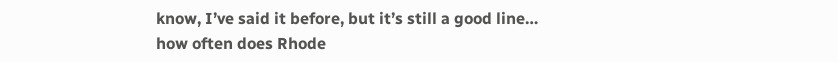know, I’ve said it before, but it’s still a good line… how often does Rhode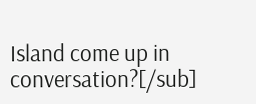Island come up in conversation?[/sub]